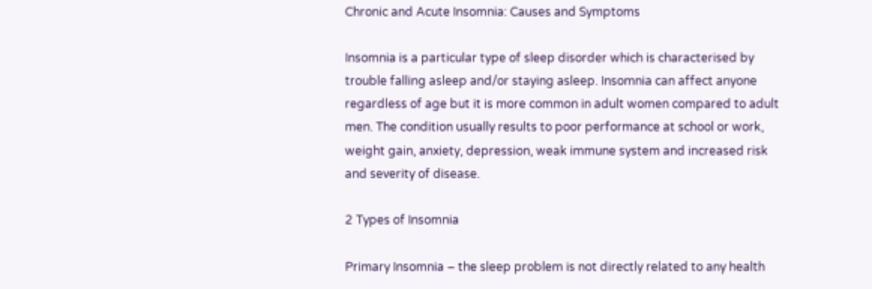Chronic and Acute Insomnia: Causes and Symptoms

Insomnia is a particular type of sleep disorder which is characterised by trouble falling asleep and/or staying asleep. Insomnia can affect anyone regardless of age but it is more common in adult women compared to adult men. The condition usually results to poor performance at school or work, weight gain, anxiety, depression, weak immune system and increased risk and severity of disease.

2 Types of Insomnia

Primary Insomnia – the sleep problem is not directly related to any health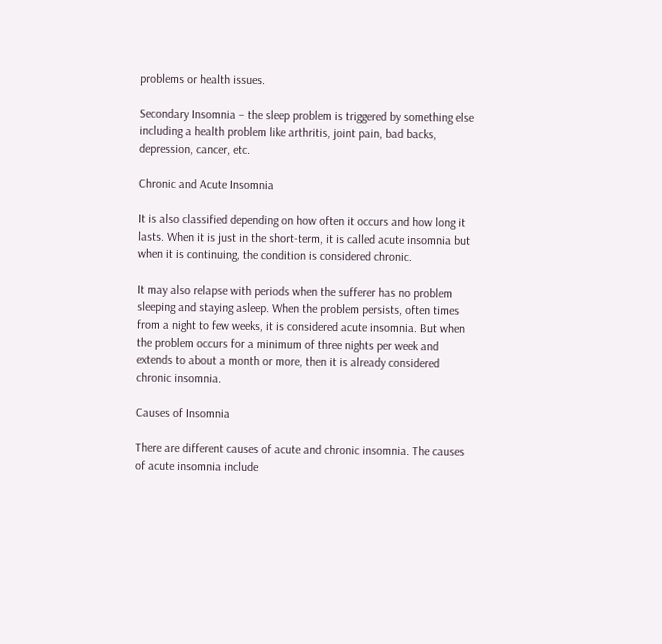problems or health issues.

Secondary Insomnia – the sleep problem is triggered by something else including a health problem like arthritis, joint pain, bad backs, depression, cancer, etc.

Chronic and Acute Insomnia

It is also classified depending on how often it occurs and how long it lasts. When it is just in the short-term, it is called acute insomnia but when it is continuing, the condition is considered chronic.

It may also relapse with periods when the sufferer has no problem sleeping and staying asleep. When the problem persists, often times from a night to few weeks, it is considered acute insomnia. But when the problem occurs for a minimum of three nights per week and extends to about a month or more, then it is already considered chronic insomnia.

Causes of Insomnia

There are different causes of acute and chronic insomnia. The causes of acute insomnia include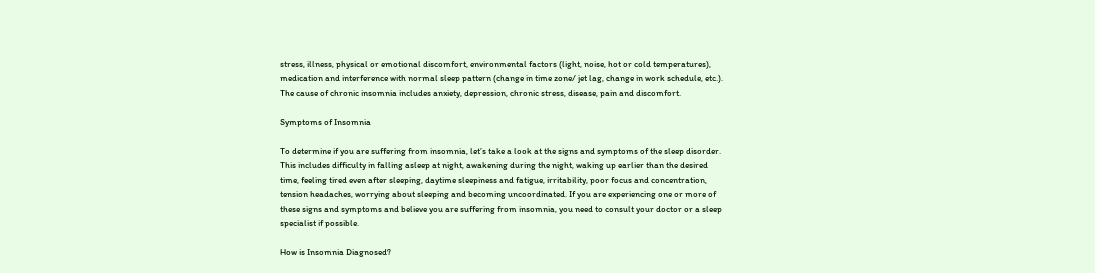stress, illness, physical or emotional discomfort, environmental factors (light, noise, hot or cold temperatures), medication and interference with normal sleep pattern (change in time zone/ jet lag, change in work schedule, etc.). The cause of chronic insomnia includes anxiety, depression, chronic stress, disease, pain and discomfort.

Symptoms of Insomnia

To determine if you are suffering from insomnia, let’s take a look at the signs and symptoms of the sleep disorder. This includes difficulty in falling asleep at night, awakening during the night, waking up earlier than the desired time, feeling tired even after sleeping, daytime sleepiness and fatigue, irritability, poor focus and concentration, tension headaches, worrying about sleeping and becoming uncoordinated. If you are experiencing one or more of these signs and symptoms and believe you are suffering from insomnia, you need to consult your doctor or a sleep specialist if possible.

How is Insomnia Diagnosed?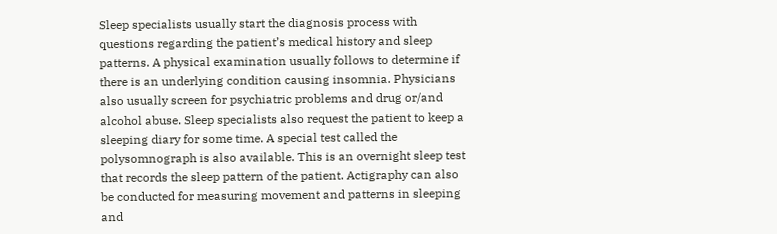Sleep specialists usually start the diagnosis process with questions regarding the patient’s medical history and sleep patterns. A physical examination usually follows to determine if there is an underlying condition causing insomnia. Physicians also usually screen for psychiatric problems and drug or/and alcohol abuse. Sleep specialists also request the patient to keep a sleeping diary for some time. A special test called the polysomnograph is also available. This is an overnight sleep test that records the sleep pattern of the patient. Actigraphy can also be conducted for measuring movement and patterns in sleeping and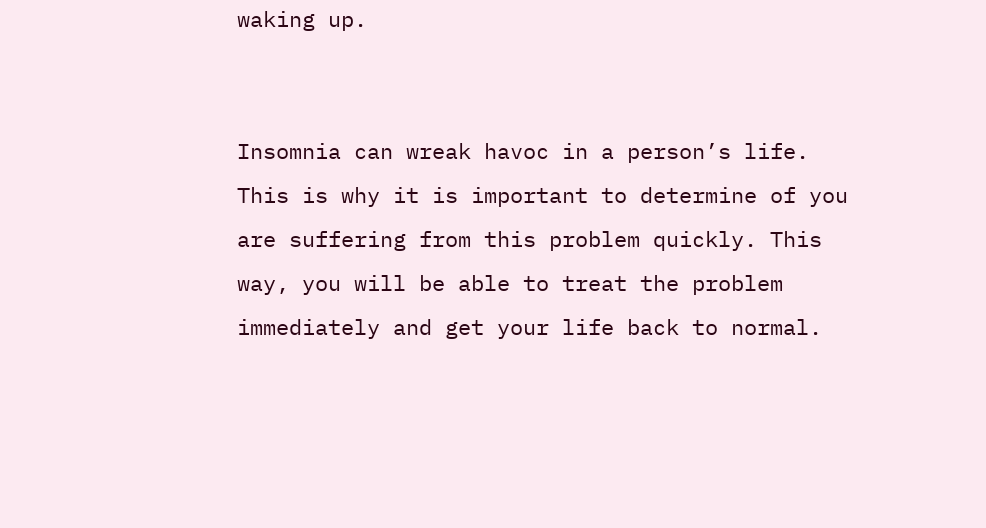waking up.


Insomnia can wreak havoc in a person’s life. This is why it is important to determine of you are suffering from this problem quickly. This way, you will be able to treat the problem immediately and get your life back to normal.